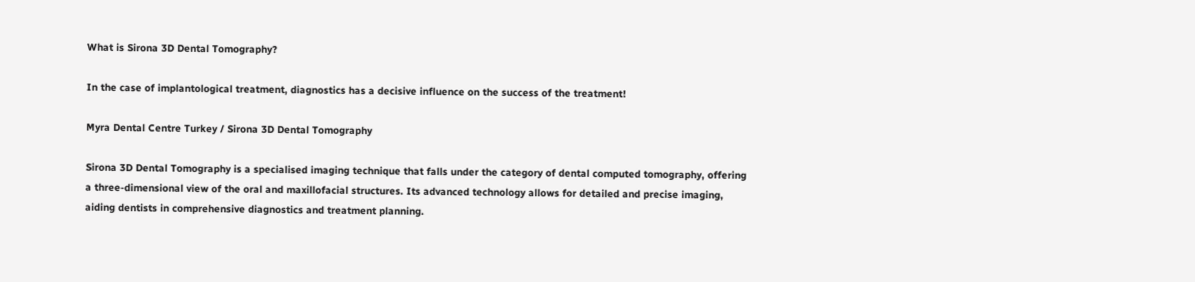What is Sirona 3D Dental Tomography?

In the case of implantological treatment, diagnostics has a decisive influence on the success of the treatment!

Myra Dental Centre Turkey / Sirona 3D Dental Tomography

Sirona 3D Dental Tomography is a specialised imaging technique that falls under the category of dental computed tomography, offering a three-dimensional view of the oral and maxillofacial structures. Its advanced technology allows for detailed and precise imaging, aiding dentists in comprehensive diagnostics and treatment planning.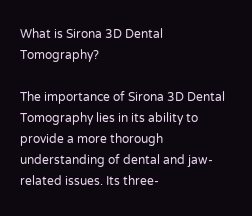What is Sirona 3D Dental Tomography?

The importance of Sirona 3D Dental Tomography lies in its ability to provide a more thorough understanding of dental and jaw-related issues. Its three-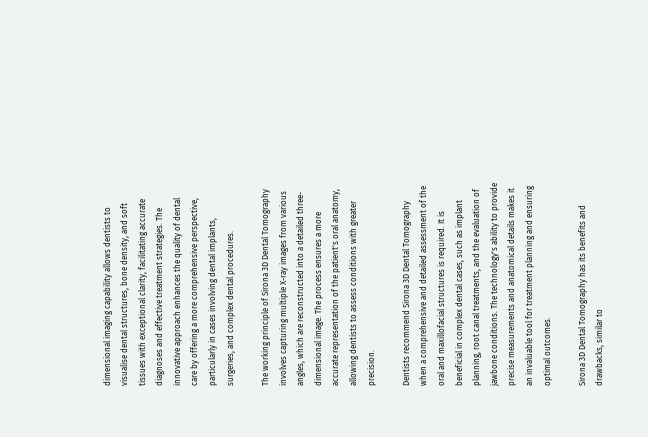dimensional imaging capability allows dentists to visualise dental structures, bone density, and soft tissues with exceptional clarity, facilitating accurate diagnoses and effective treatment strategies. The innovative approach enhances the quality of dental care by offering a more comprehensive perspective, particularly in cases involving dental implants, surgeries, and complex dental procedures.

The working principle of Sirona 3D Dental Tomography involves capturing multiple X-ray images from various angles, which are reconstructed into a detailed three-dimensional image. The process ensures a more accurate representation of the patient's oral anatomy, allowing dentists to assess conditions with greater precision.

Dentists recommend Sirona 3D Dental Tomography when a comprehensive and detailed assessment of the oral and maxillofacial structures is required. It is beneficial in complex dental cases, such as implant planning, root canal treatments, and the evaluation of jawbone conditions. The technology's ability to provide precise measurements and anatomical details makes it an invaluable tool for treatment planning and ensuring optimal outcomes.

Sirona 3D Dental Tomography has its benefits and drawbacks, similar to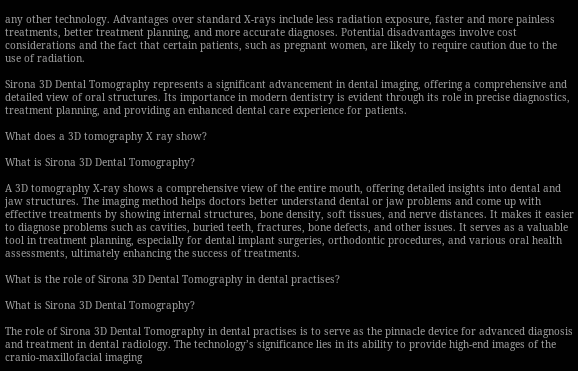any other technology. Advantages over standard X-rays include less radiation exposure, faster and more painless treatments, better treatment planning, and more accurate diagnoses. Potential disadvantages involve cost considerations and the fact that certain patients, such as pregnant women, are likely to require caution due to the use of radiation.

Sirona 3D Dental Tomography represents a significant advancement in dental imaging, offering a comprehensive and detailed view of oral structures. Its importance in modern dentistry is evident through its role in precise diagnostics, treatment planning, and providing an enhanced dental care experience for patients.

What does a 3D tomography X ray show?

What is Sirona 3D Dental Tomography?

A 3D tomography X-ray shows a comprehensive view of the entire mouth, offering detailed insights into dental and jaw structures. The imaging method helps doctors better understand dental or jaw problems and come up with effective treatments by showing internal structures, bone density, soft tissues, and nerve distances. It makes it easier to diagnose problems such as cavities, buried teeth, fractures, bone defects, and other issues. It serves as a valuable tool in treatment planning, especially for dental implant surgeries, orthodontic procedures, and various oral health assessments, ultimately enhancing the success of treatments.

What is the role of Sirona 3D Dental Tomography in dental practises?

What is Sirona 3D Dental Tomography?

The role of Sirona 3D Dental Tomography in dental practises is to serve as the pinnacle device for advanced diagnosis and treatment in dental radiology. The technology’s significance lies in its ability to provide high-end images of the cranio-maxillofacial imaging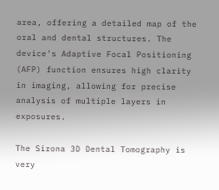area, offering a detailed map of the oral and dental structures. The device's Adaptive Focal Positioning (AFP) function ensures high clarity in imaging, allowing for precise analysis of multiple layers in exposures.

The Sirona 3D Dental Tomography is very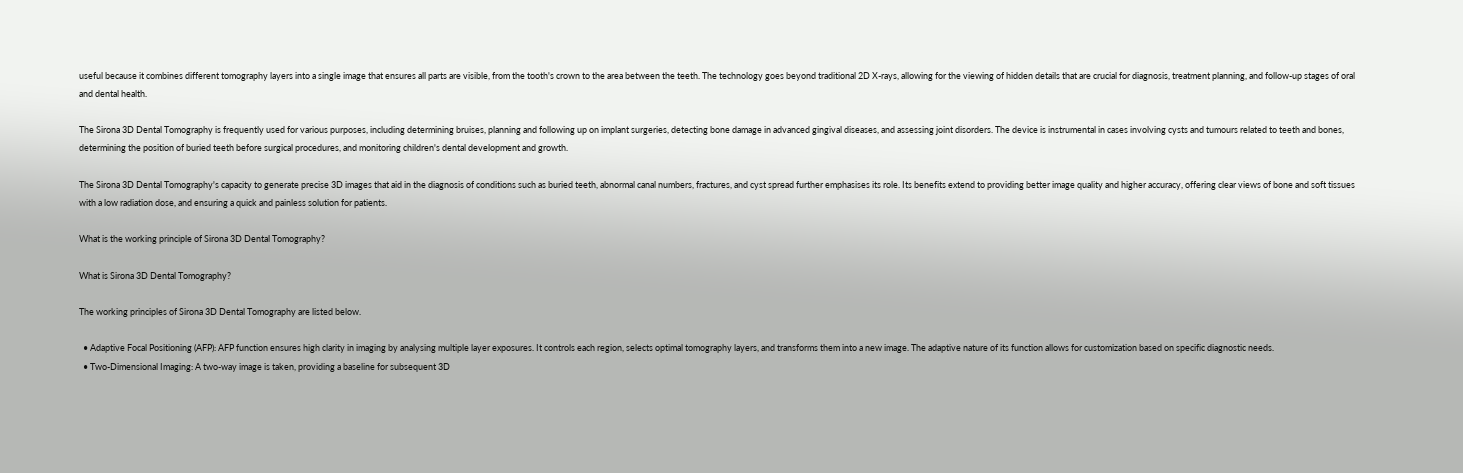useful because it combines different tomography layers into a single image that ensures all parts are visible, from the tooth's crown to the area between the teeth. The technology goes beyond traditional 2D X-rays, allowing for the viewing of hidden details that are crucial for diagnosis, treatment planning, and follow-up stages of oral and dental health.

The Sirona 3D Dental Tomography is frequently used for various purposes, including determining bruises, planning and following up on implant surgeries, detecting bone damage in advanced gingival diseases, and assessing joint disorders. The device is instrumental in cases involving cysts and tumours related to teeth and bones, determining the position of buried teeth before surgical procedures, and monitoring children's dental development and growth.

The Sirona 3D Dental Tomography's capacity to generate precise 3D images that aid in the diagnosis of conditions such as buried teeth, abnormal canal numbers, fractures, and cyst spread further emphasises its role. Its benefits extend to providing better image quality and higher accuracy, offering clear views of bone and soft tissues with a low radiation dose, and ensuring a quick and painless solution for patients.

What is the working principle of Sirona 3D Dental Tomography?

What is Sirona 3D Dental Tomography?

The working principles of Sirona 3D Dental Tomography are listed below.

  • Adaptive Focal Positioning (AFP): AFP function ensures high clarity in imaging by analysing multiple layer exposures. It controls each region, selects optimal tomography layers, and transforms them into a new image. The adaptive nature of its function allows for customization based on specific diagnostic needs.
  • Two-Dimensional Imaging: A two-way image is taken, providing a baseline for subsequent 3D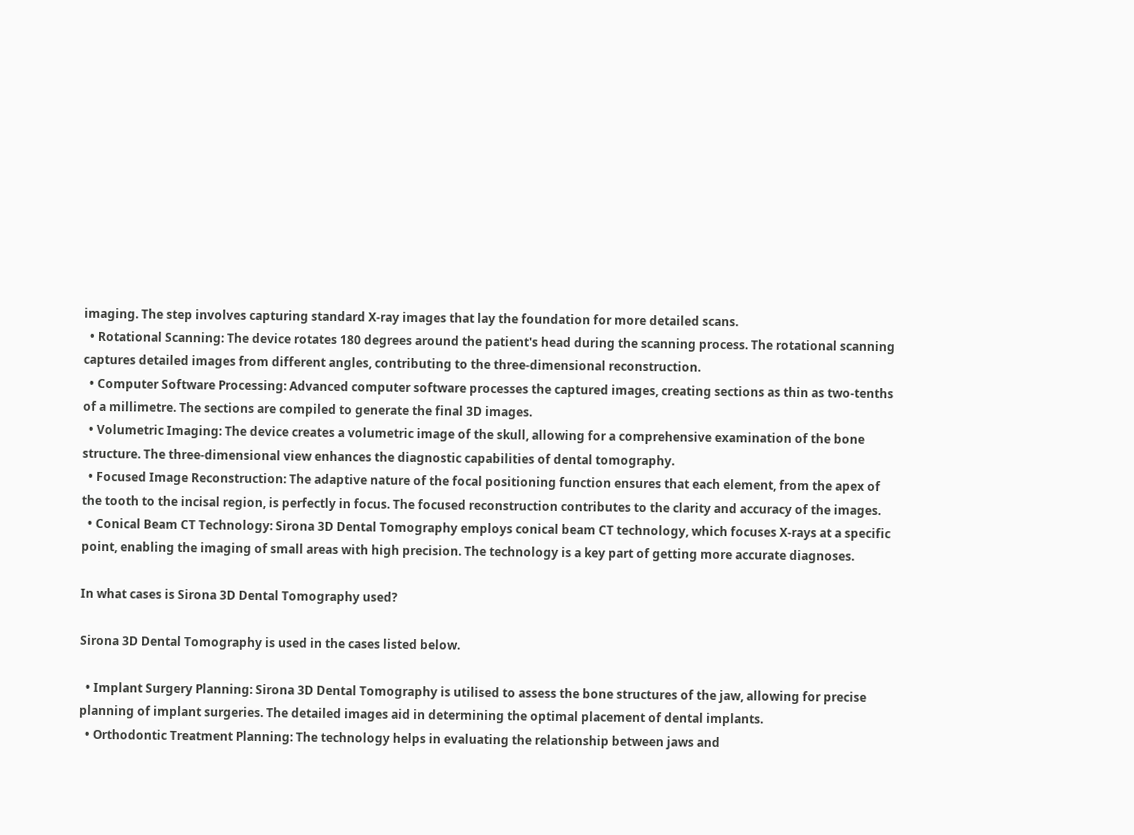imaging. The step involves capturing standard X-ray images that lay the foundation for more detailed scans.
  • Rotational Scanning: The device rotates 180 degrees around the patient's head during the scanning process. The rotational scanning captures detailed images from different angles, contributing to the three-dimensional reconstruction.
  • Computer Software Processing: Advanced computer software processes the captured images, creating sections as thin as two-tenths of a millimetre. The sections are compiled to generate the final 3D images.
  • Volumetric Imaging: The device creates a volumetric image of the skull, allowing for a comprehensive examination of the bone structure. The three-dimensional view enhances the diagnostic capabilities of dental tomography.
  • Focused Image Reconstruction: The adaptive nature of the focal positioning function ensures that each element, from the apex of the tooth to the incisal region, is perfectly in focus. The focused reconstruction contributes to the clarity and accuracy of the images.
  • Conical Beam CT Technology: Sirona 3D Dental Tomography employs conical beam CT technology, which focuses X-rays at a specific point, enabling the imaging of small areas with high precision. The technology is a key part of getting more accurate diagnoses.

In what cases is Sirona 3D Dental Tomography used?

Sirona 3D Dental Tomography is used in the cases listed below.

  • Implant Surgery Planning: Sirona 3D Dental Tomography is utilised to assess the bone structures of the jaw, allowing for precise planning of implant surgeries. The detailed images aid in determining the optimal placement of dental implants.
  • Orthodontic Treatment Planning: The technology helps in evaluating the relationship between jaws and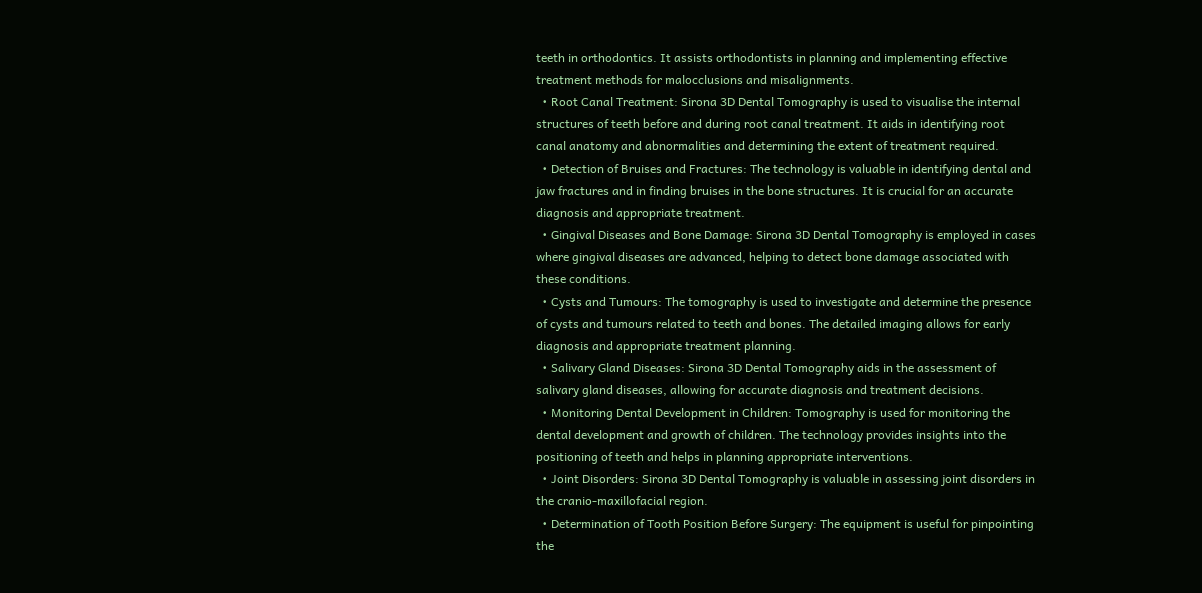teeth in orthodontics. It assists orthodontists in planning and implementing effective treatment methods for malocclusions and misalignments.
  • Root Canal Treatment: Sirona 3D Dental Tomography is used to visualise the internal structures of teeth before and during root canal treatment. It aids in identifying root canal anatomy and abnormalities and determining the extent of treatment required.
  • Detection of Bruises and Fractures: The technology is valuable in identifying dental and jaw fractures and in finding bruises in the bone structures. It is crucial for an accurate diagnosis and appropriate treatment.
  • Gingival Diseases and Bone Damage: Sirona 3D Dental Tomography is employed in cases where gingival diseases are advanced, helping to detect bone damage associated with these conditions.
  • Cysts and Tumours: The tomography is used to investigate and determine the presence of cysts and tumours related to teeth and bones. The detailed imaging allows for early diagnosis and appropriate treatment planning.
  • Salivary Gland Diseases: Sirona 3D Dental Tomography aids in the assessment of salivary gland diseases, allowing for accurate diagnosis and treatment decisions.
  • Monitoring Dental Development in Children: Tomography is used for monitoring the dental development and growth of children. The technology provides insights into the positioning of teeth and helps in planning appropriate interventions.
  • Joint Disorders: Sirona 3D Dental Tomography is valuable in assessing joint disorders in the cranio-maxillofacial region.
  • Determination of Tooth Position Before Surgery: The equipment is useful for pinpointing the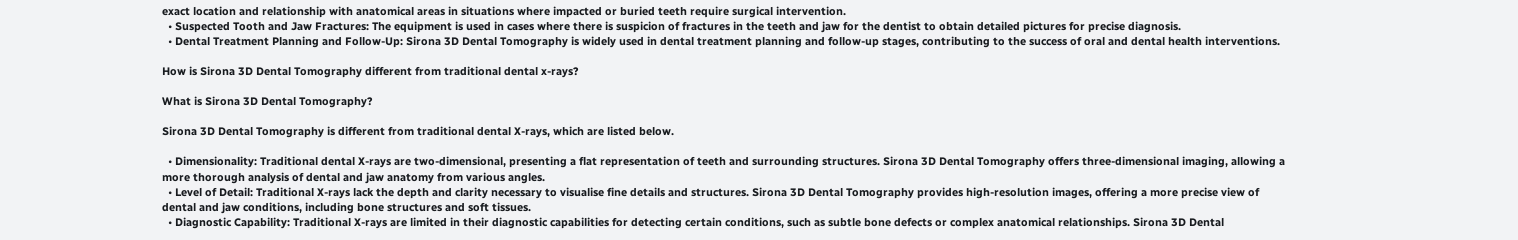exact location and relationship with anatomical areas in situations where impacted or buried teeth require surgical intervention.
  • Suspected Tooth and Jaw Fractures: The equipment is used in cases where there is suspicion of fractures in the teeth and jaw for the dentist to obtain detailed pictures for precise diagnosis.
  • Dental Treatment Planning and Follow-Up: Sirona 3D Dental Tomography is widely used in dental treatment planning and follow-up stages, contributing to the success of oral and dental health interventions.

How is Sirona 3D Dental Tomography different from traditional dental x-rays?

What is Sirona 3D Dental Tomography?

Sirona 3D Dental Tomography is different from traditional dental X-rays, which are listed below.

  • Dimensionality: Traditional dental X-rays are two-dimensional, presenting a flat representation of teeth and surrounding structures. Sirona 3D Dental Tomography offers three-dimensional imaging, allowing a more thorough analysis of dental and jaw anatomy from various angles.
  • Level of Detail: Traditional X-rays lack the depth and clarity necessary to visualise fine details and structures. Sirona 3D Dental Tomography provides high-resolution images, offering a more precise view of dental and jaw conditions, including bone structures and soft tissues.
  • Diagnostic Capability: Traditional X-rays are limited in their diagnostic capabilities for detecting certain conditions, such as subtle bone defects or complex anatomical relationships. Sirona 3D Dental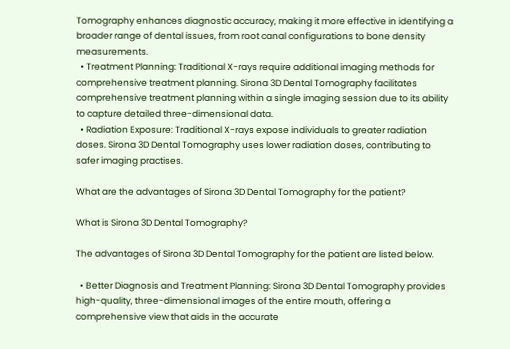Tomography enhances diagnostic accuracy, making it more effective in identifying a broader range of dental issues, from root canal configurations to bone density measurements.
  • Treatment Planning: Traditional X-rays require additional imaging methods for comprehensive treatment planning. Sirona 3D Dental Tomography facilitates comprehensive treatment planning within a single imaging session due to its ability to capture detailed three-dimensional data.
  • Radiation Exposure: Traditional X-rays expose individuals to greater radiation doses. Sirona 3D Dental Tomography uses lower radiation doses, contributing to safer imaging practises.

What are the advantages of Sirona 3D Dental Tomography for the patient?

What is Sirona 3D Dental Tomography?

The advantages of Sirona 3D Dental Tomography for the patient are listed below.

  • Better Diagnosis and Treatment Planning: Sirona 3D Dental Tomography provides high-quality, three-dimensional images of the entire mouth, offering a comprehensive view that aids in the accurate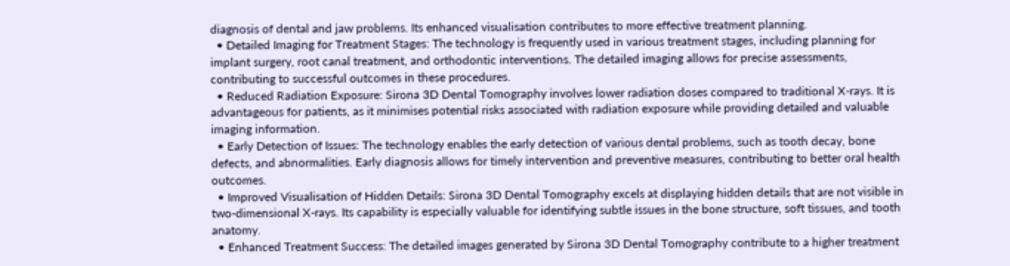diagnosis of dental and jaw problems. Its enhanced visualisation contributes to more effective treatment planning.
  • Detailed Imaging for Treatment Stages: The technology is frequently used in various treatment stages, including planning for implant surgery, root canal treatment, and orthodontic interventions. The detailed imaging allows for precise assessments, contributing to successful outcomes in these procedures.
  • Reduced Radiation Exposure: Sirona 3D Dental Tomography involves lower radiation doses compared to traditional X-rays. It is advantageous for patients, as it minimises potential risks associated with radiation exposure while providing detailed and valuable imaging information.
  • Early Detection of Issues: The technology enables the early detection of various dental problems, such as tooth decay, bone defects, and abnormalities. Early diagnosis allows for timely intervention and preventive measures, contributing to better oral health outcomes.
  • Improved Visualisation of Hidden Details: Sirona 3D Dental Tomography excels at displaying hidden details that are not visible in two-dimensional X-rays. Its capability is especially valuable for identifying subtle issues in the bone structure, soft tissues, and tooth anatomy.
  • Enhanced Treatment Success: The detailed images generated by Sirona 3D Dental Tomography contribute to a higher treatment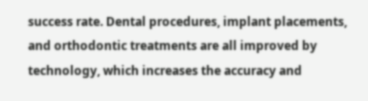success rate. Dental procedures, implant placements, and orthodontic treatments are all improved by technology, which increases the accuracy and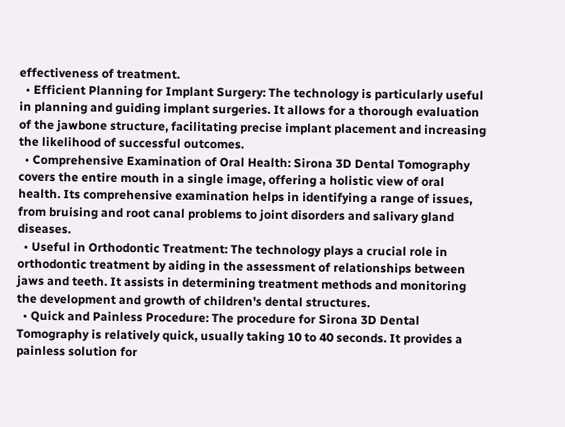effectiveness of treatment.
  • Efficient Planning for Implant Surgery: The technology is particularly useful in planning and guiding implant surgeries. It allows for a thorough evaluation of the jawbone structure, facilitating precise implant placement and increasing the likelihood of successful outcomes.
  • Comprehensive Examination of Oral Health: Sirona 3D Dental Tomography covers the entire mouth in a single image, offering a holistic view of oral health. Its comprehensive examination helps in identifying a range of issues, from bruising and root canal problems to joint disorders and salivary gland diseases.
  • Useful in Orthodontic Treatment: The technology plays a crucial role in orthodontic treatment by aiding in the assessment of relationships between jaws and teeth. It assists in determining treatment methods and monitoring the development and growth of children's dental structures.
  • Quick and Painless Procedure: The procedure for Sirona 3D Dental Tomography is relatively quick, usually taking 10 to 40 seconds. It provides a painless solution for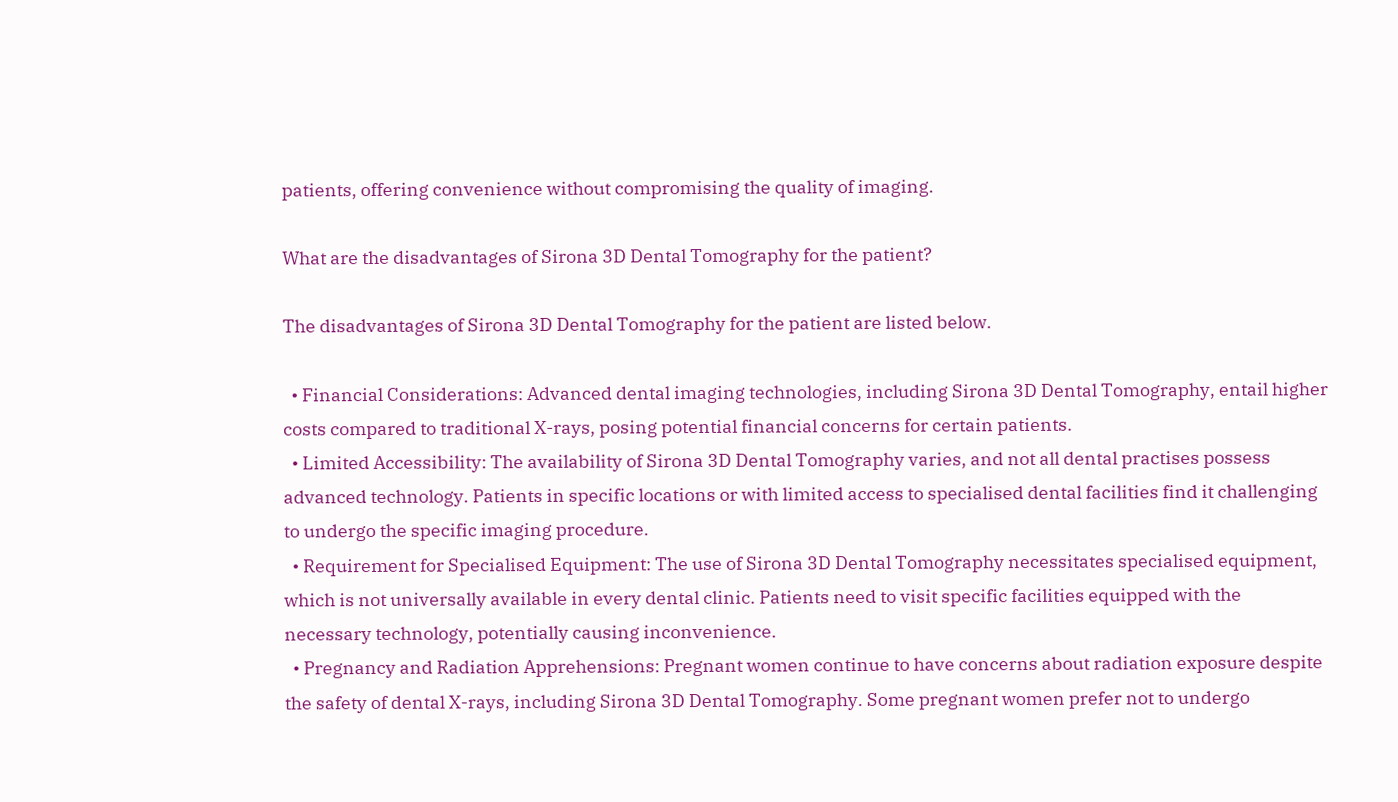patients, offering convenience without compromising the quality of imaging.

What are the disadvantages of Sirona 3D Dental Tomography for the patient?

The disadvantages of Sirona 3D Dental Tomography for the patient are listed below.

  • Financial Considerations: Advanced dental imaging technologies, including Sirona 3D Dental Tomography, entail higher costs compared to traditional X-rays, posing potential financial concerns for certain patients.
  • Limited Accessibility: The availability of Sirona 3D Dental Tomography varies, and not all dental practises possess advanced technology. Patients in specific locations or with limited access to specialised dental facilities find it challenging to undergo the specific imaging procedure.
  • Requirement for Specialised Equipment: The use of Sirona 3D Dental Tomography necessitates specialised equipment, which is not universally available in every dental clinic. Patients need to visit specific facilities equipped with the necessary technology, potentially causing inconvenience.
  • Pregnancy and Radiation Apprehensions: Pregnant women continue to have concerns about radiation exposure despite the safety of dental X-rays, including Sirona 3D Dental Tomography. Some pregnant women prefer not to undergo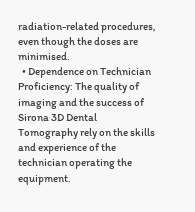radiation-related procedures, even though the doses are minimised.
  • Dependence on Technician Proficiency: The quality of imaging and the success of Sirona 3D Dental Tomography rely on the skills and experience of the technician operating the equipment.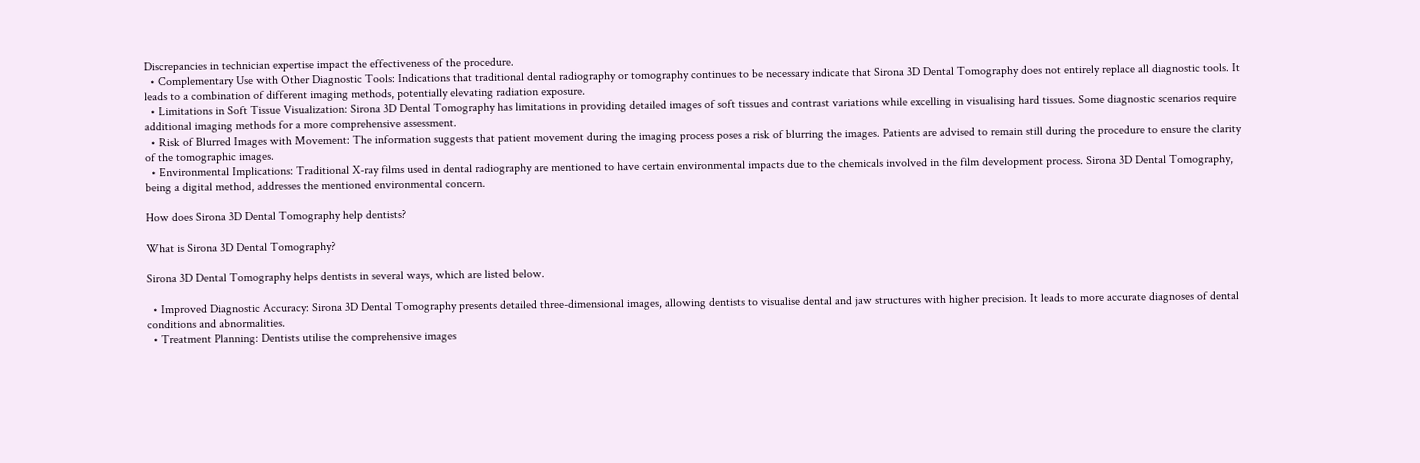Discrepancies in technician expertise impact the effectiveness of the procedure.
  • Complementary Use with Other Diagnostic Tools: Indications that traditional dental radiography or tomography continues to be necessary indicate that Sirona 3D Dental Tomography does not entirely replace all diagnostic tools. It leads to a combination of different imaging methods, potentially elevating radiation exposure.
  • Limitations in Soft Tissue Visualization: Sirona 3D Dental Tomography has limitations in providing detailed images of soft tissues and contrast variations while excelling in visualising hard tissues. Some diagnostic scenarios require additional imaging methods for a more comprehensive assessment.
  • Risk of Blurred Images with Movement: The information suggests that patient movement during the imaging process poses a risk of blurring the images. Patients are advised to remain still during the procedure to ensure the clarity of the tomographic images.
  • Environmental Implications: Traditional X-ray films used in dental radiography are mentioned to have certain environmental impacts due to the chemicals involved in the film development process. Sirona 3D Dental Tomography, being a digital method, addresses the mentioned environmental concern.

How does Sirona 3D Dental Tomography help dentists?

What is Sirona 3D Dental Tomography?

Sirona 3D Dental Tomography helps dentists in several ways, which are listed below.

  • Improved Diagnostic Accuracy: Sirona 3D Dental Tomography presents detailed three-dimensional images, allowing dentists to visualise dental and jaw structures with higher precision. It leads to more accurate diagnoses of dental conditions and abnormalities.
  • Treatment Planning: Dentists utilise the comprehensive images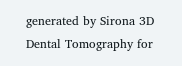generated by Sirona 3D Dental Tomography for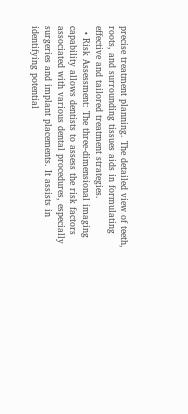precise treatment planning. The detailed view of teeth, roots, and surrounding tissues aids in formulating effective and tailored treatment strategies.
  • Risk Assessment: The three-dimensional imaging capability allows dentists to assess the risk factors associated with various dental procedures, especially surgeries and implant placements. It assists in identifying potential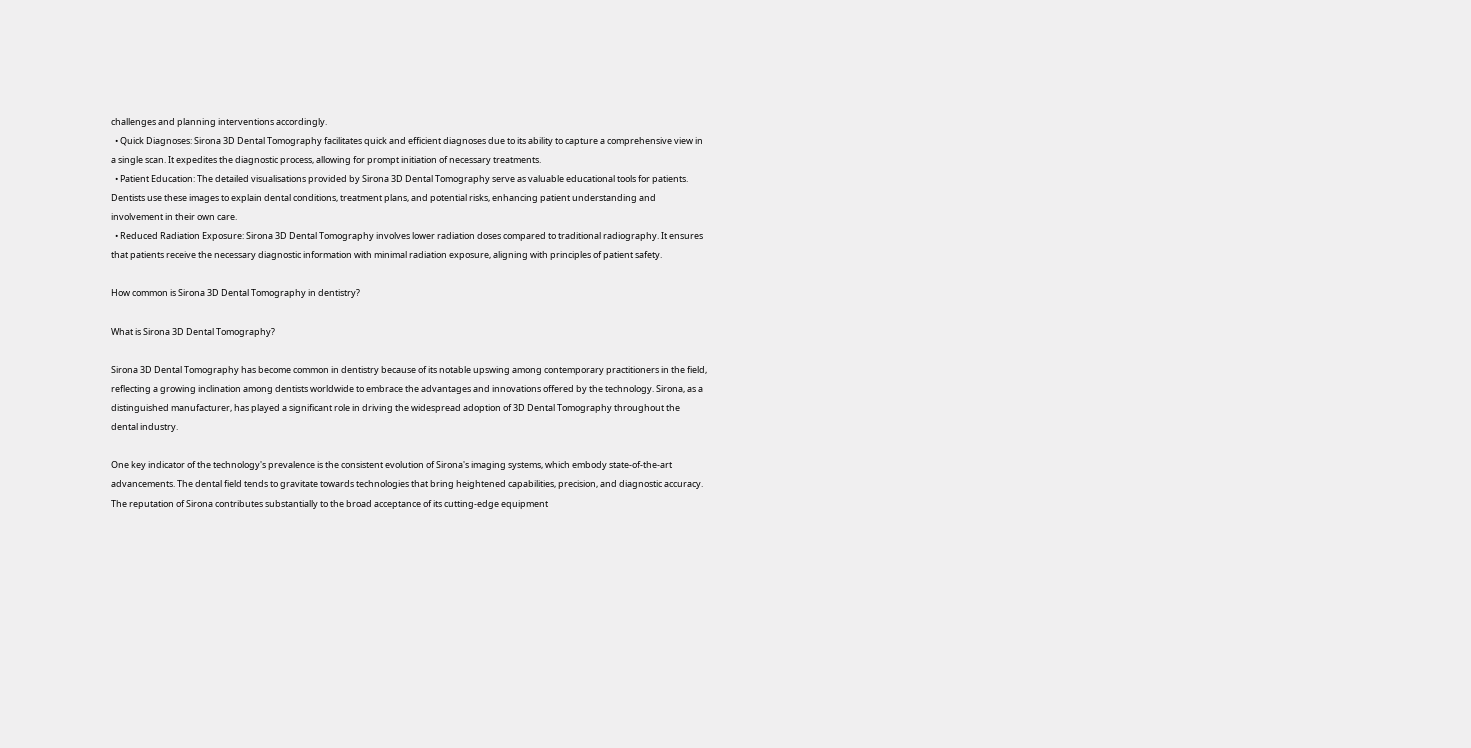challenges and planning interventions accordingly.
  • Quick Diagnoses: Sirona 3D Dental Tomography facilitates quick and efficient diagnoses due to its ability to capture a comprehensive view in a single scan. It expedites the diagnostic process, allowing for prompt initiation of necessary treatments.
  • Patient Education: The detailed visualisations provided by Sirona 3D Dental Tomography serve as valuable educational tools for patients. Dentists use these images to explain dental conditions, treatment plans, and potential risks, enhancing patient understanding and involvement in their own care.
  • Reduced Radiation Exposure: Sirona 3D Dental Tomography involves lower radiation doses compared to traditional radiography. It ensures that patients receive the necessary diagnostic information with minimal radiation exposure, aligning with principles of patient safety.

How common is Sirona 3D Dental Tomography in dentistry?

What is Sirona 3D Dental Tomography?

Sirona 3D Dental Tomography has become common in dentistry because of its notable upswing among contemporary practitioners in the field, reflecting a growing inclination among dentists worldwide to embrace the advantages and innovations offered by the technology. Sirona, as a distinguished manufacturer, has played a significant role in driving the widespread adoption of 3D Dental Tomography throughout the dental industry.

One key indicator of the technology's prevalence is the consistent evolution of Sirona's imaging systems, which embody state-of-the-art advancements. The dental field tends to gravitate towards technologies that bring heightened capabilities, precision, and diagnostic accuracy. The reputation of Sirona contributes substantially to the broad acceptance of its cutting-edge equipment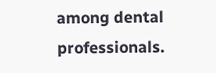among dental professionals.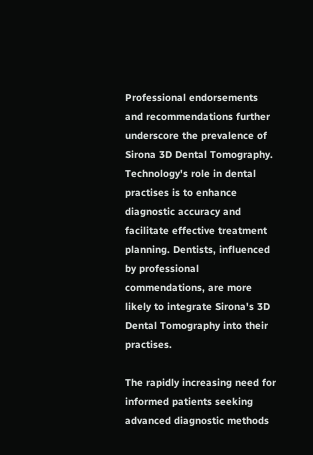Professional endorsements and recommendations further underscore the prevalence of Sirona 3D Dental Tomography. Technology's role in dental practises is to enhance diagnostic accuracy and facilitate effective treatment planning. Dentists, influenced by professional commendations, are more likely to integrate Sirona's 3D Dental Tomography into their practises.

The rapidly increasing need for informed patients seeking advanced diagnostic methods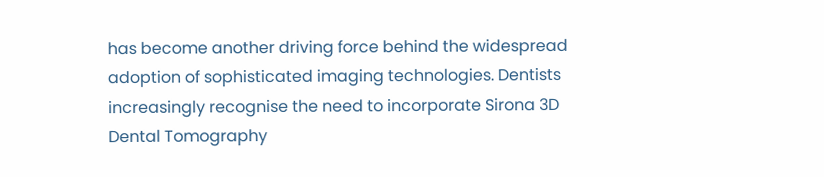has become another driving force behind the widespread adoption of sophisticated imaging technologies. Dentists increasingly recognise the need to incorporate Sirona 3D Dental Tomography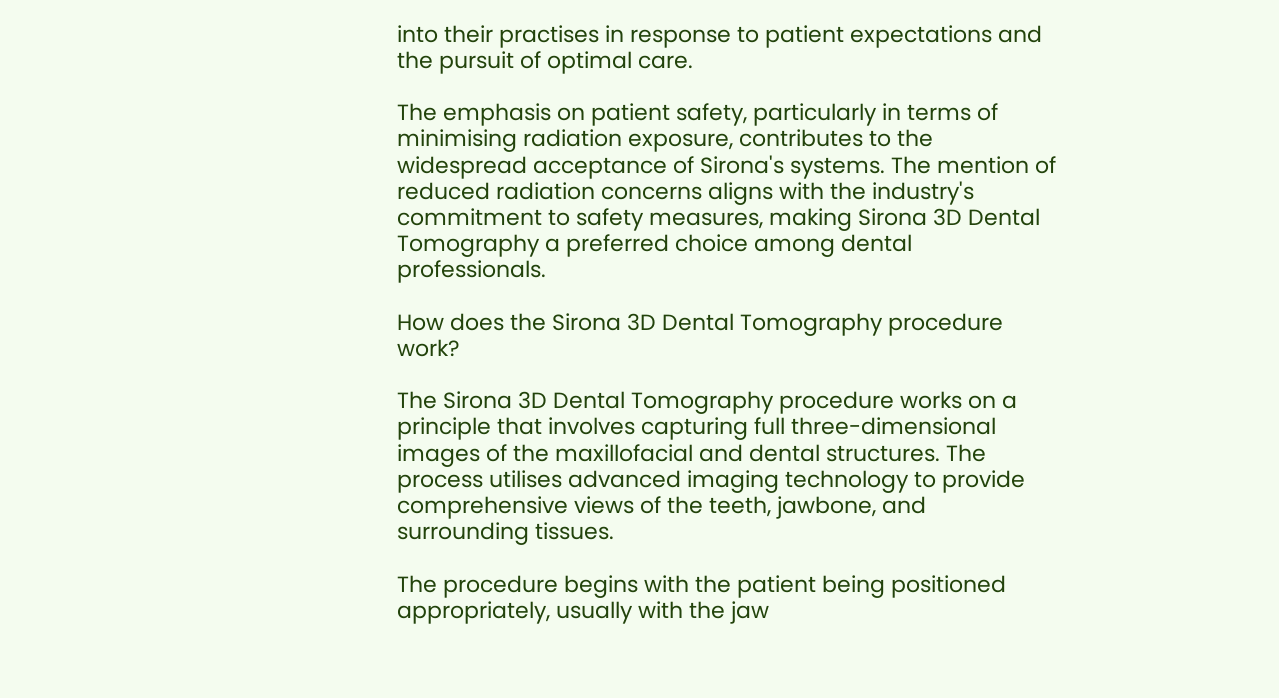into their practises in response to patient expectations and the pursuit of optimal care.

The emphasis on patient safety, particularly in terms of minimising radiation exposure, contributes to the widespread acceptance of Sirona's systems. The mention of reduced radiation concerns aligns with the industry's commitment to safety measures, making Sirona 3D Dental Tomography a preferred choice among dental professionals.

How does the Sirona 3D Dental Tomography procedure work?

The Sirona 3D Dental Tomography procedure works on a principle that involves capturing full three-dimensional images of the maxillofacial and dental structures. The process utilises advanced imaging technology to provide comprehensive views of the teeth, jawbone, and surrounding tissues.

The procedure begins with the patient being positioned appropriately, usually with the jaw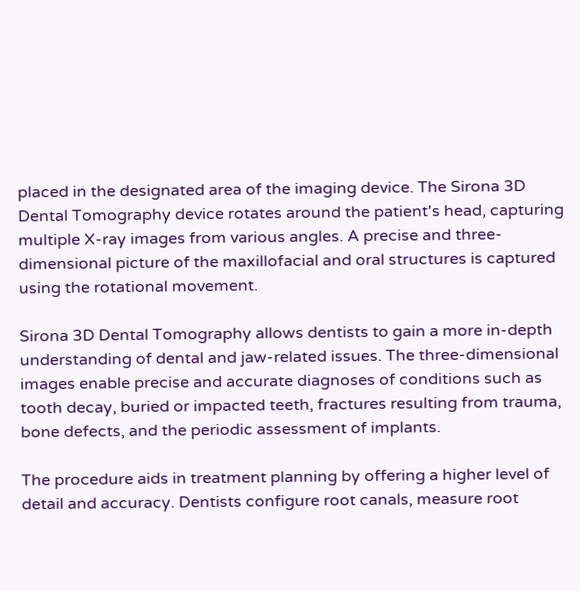placed in the designated area of the imaging device. The Sirona 3D Dental Tomography device rotates around the patient's head, capturing multiple X-ray images from various angles. A precise and three-dimensional picture of the maxillofacial and oral structures is captured using the rotational movement.

Sirona 3D Dental Tomography allows dentists to gain a more in-depth understanding of dental and jaw-related issues. The three-dimensional images enable precise and accurate diagnoses of conditions such as tooth decay, buried or impacted teeth, fractures resulting from trauma, bone defects, and the periodic assessment of implants.

The procedure aids in treatment planning by offering a higher level of detail and accuracy. Dentists configure root canals, measure root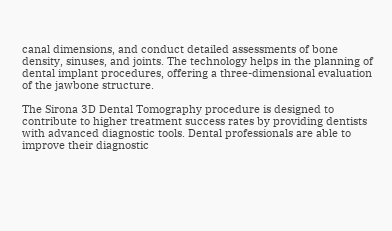canal dimensions, and conduct detailed assessments of bone density, sinuses, and joints. The technology helps in the planning of dental implant procedures, offering a three-dimensional evaluation of the jawbone structure.

The Sirona 3D Dental Tomography procedure is designed to contribute to higher treatment success rates by providing dentists with advanced diagnostic tools. Dental professionals are able to improve their diagnostic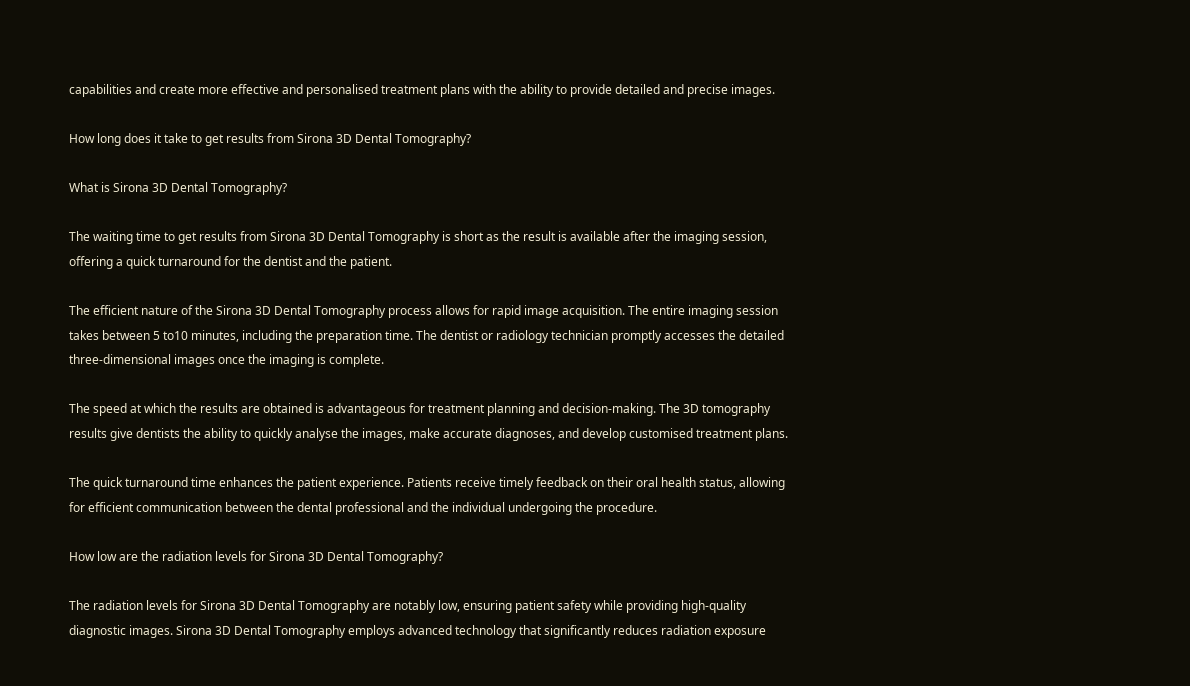capabilities and create more effective and personalised treatment plans with the ability to provide detailed and precise images.

How long does it take to get results from Sirona 3D Dental Tomography?

What is Sirona 3D Dental Tomography?

The waiting time to get results from Sirona 3D Dental Tomography is short as the result is available after the imaging session, offering a quick turnaround for the dentist and the patient.

The efficient nature of the Sirona 3D Dental Tomography process allows for rapid image acquisition. The entire imaging session takes between 5 to10 minutes, including the preparation time. The dentist or radiology technician promptly accesses the detailed three-dimensional images once the imaging is complete.

The speed at which the results are obtained is advantageous for treatment planning and decision-making. The 3D tomography results give dentists the ability to quickly analyse the images, make accurate diagnoses, and develop customised treatment plans.

The quick turnaround time enhances the patient experience. Patients receive timely feedback on their oral health status, allowing for efficient communication between the dental professional and the individual undergoing the procedure.

How low are the radiation levels for Sirona 3D Dental Tomography?

The radiation levels for Sirona 3D Dental Tomography are notably low, ensuring patient safety while providing high-quality diagnostic images. Sirona 3D Dental Tomography employs advanced technology that significantly reduces radiation exposure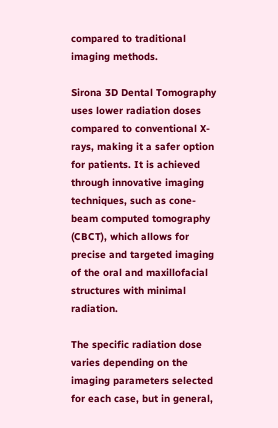compared to traditional imaging methods.

Sirona 3D Dental Tomography uses lower radiation doses compared to conventional X-rays, making it a safer option for patients. It is achieved through innovative imaging techniques, such as cone-beam computed tomography (CBCT), which allows for precise and targeted imaging of the oral and maxillofacial structures with minimal radiation.

The specific radiation dose varies depending on the imaging parameters selected for each case, but in general,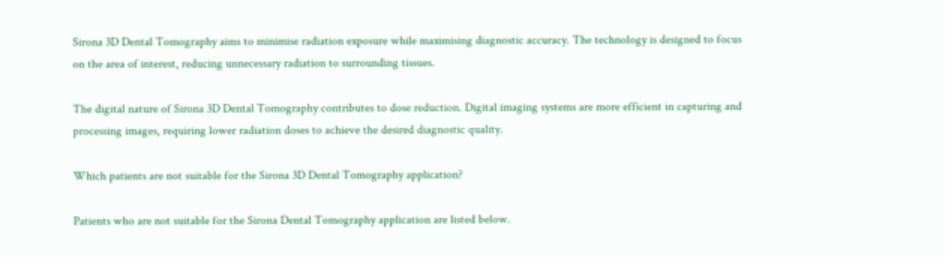Sirona 3D Dental Tomography aims to minimise radiation exposure while maximising diagnostic accuracy. The technology is designed to focus on the area of interest, reducing unnecessary radiation to surrounding tissues.

The digital nature of Sirona 3D Dental Tomography contributes to dose reduction. Digital imaging systems are more efficient in capturing and processing images, requiring lower radiation doses to achieve the desired diagnostic quality.

Which patients are not suitable for the Sirona 3D Dental Tomography application?

Patients who are not suitable for the Sirona Dental Tomography application are listed below.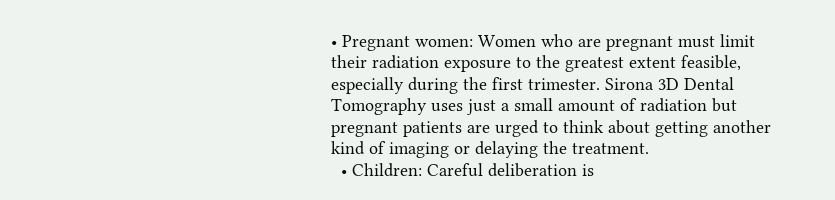• Pregnant women: Women who are pregnant must limit their radiation exposure to the greatest extent feasible, especially during the first trimester. Sirona 3D Dental Tomography uses just a small amount of radiation but pregnant patients are urged to think about getting another kind of imaging or delaying the treatment.
  • Children: Careful deliberation is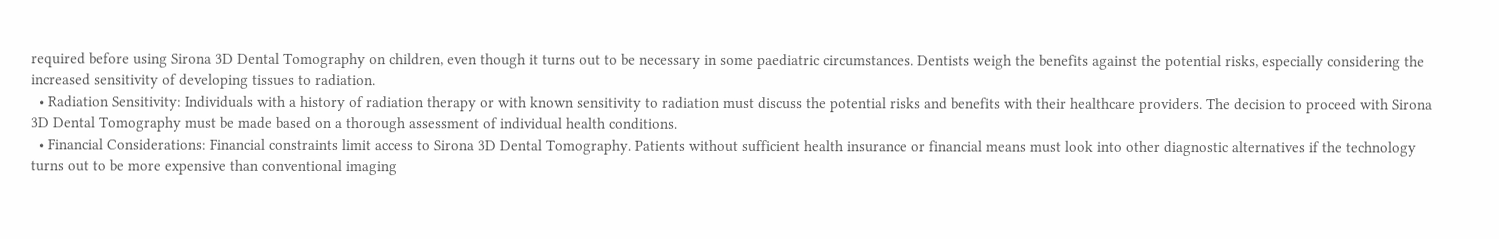required before using Sirona 3D Dental Tomography on children, even though it turns out to be necessary in some paediatric circumstances. Dentists weigh the benefits against the potential risks, especially considering the increased sensitivity of developing tissues to radiation.
  • Radiation Sensitivity: Individuals with a history of radiation therapy or with known sensitivity to radiation must discuss the potential risks and benefits with their healthcare providers. The decision to proceed with Sirona 3D Dental Tomography must be made based on a thorough assessment of individual health conditions.
  • Financial Considerations: Financial constraints limit access to Sirona 3D Dental Tomography. Patients without sufficient health insurance or financial means must look into other diagnostic alternatives if the technology turns out to be more expensive than conventional imaging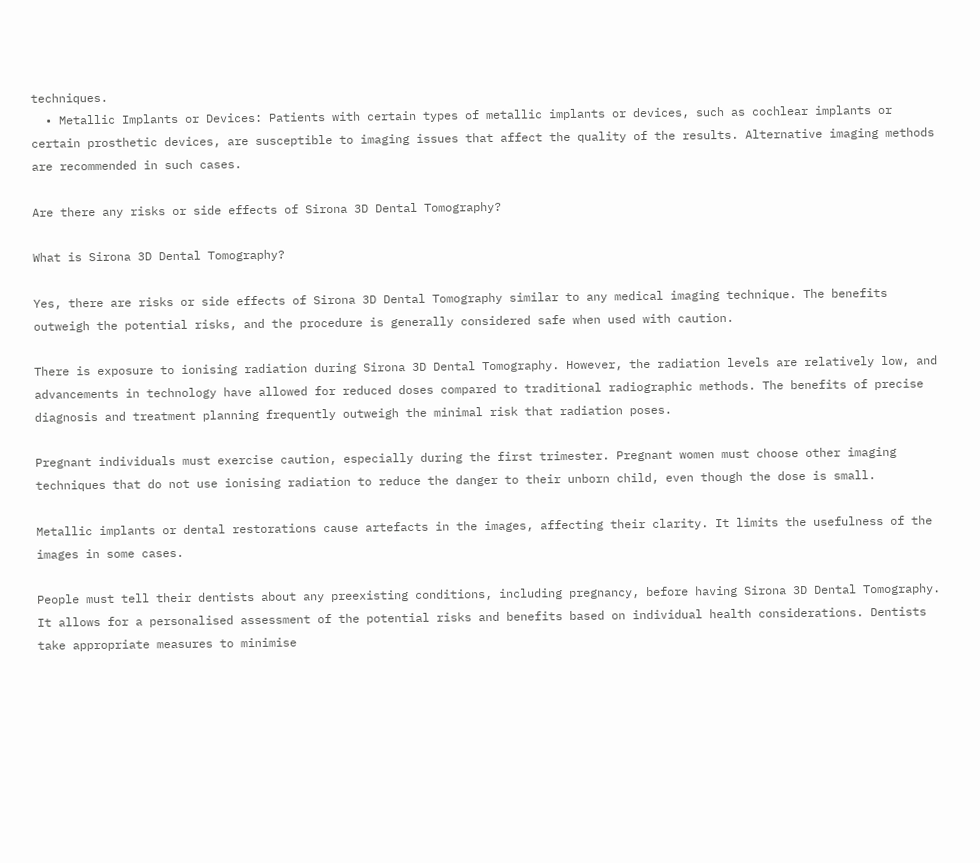techniques.
  • Metallic Implants or Devices: Patients with certain types of metallic implants or devices, such as cochlear implants or certain prosthetic devices, are susceptible to imaging issues that affect the quality of the results. Alternative imaging methods are recommended in such cases.

Are there any risks or side effects of Sirona 3D Dental Tomography?

What is Sirona 3D Dental Tomography?

Yes, there are risks or side effects of Sirona 3D Dental Tomography similar to any medical imaging technique. The benefits outweigh the potential risks, and the procedure is generally considered safe when used with caution.

There is exposure to ionising radiation during Sirona 3D Dental Tomography. However, the radiation levels are relatively low, and advancements in technology have allowed for reduced doses compared to traditional radiographic methods. The benefits of precise diagnosis and treatment planning frequently outweigh the minimal risk that radiation poses.

Pregnant individuals must exercise caution, especially during the first trimester. Pregnant women must choose other imaging techniques that do not use ionising radiation to reduce the danger to their unborn child, even though the dose is small.

Metallic implants or dental restorations cause artefacts in the images, affecting their clarity. It limits the usefulness of the images in some cases.

People must tell their dentists about any preexisting conditions, including pregnancy, before having Sirona 3D Dental Tomography. It allows for a personalised assessment of the potential risks and benefits based on individual health considerations. Dentists take appropriate measures to minimise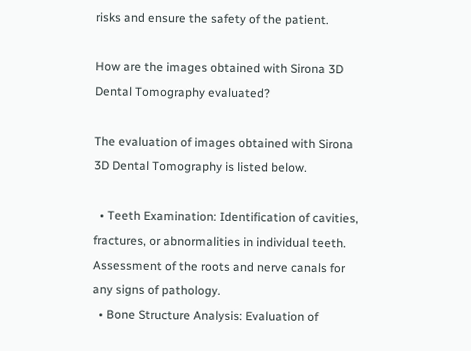risks and ensure the safety of the patient.

How are the images obtained with Sirona 3D Dental Tomography evaluated?

The evaluation of images obtained with Sirona 3D Dental Tomography is listed below.

  • Teeth Examination: Identification of cavities, fractures, or abnormalities in individual teeth. Assessment of the roots and nerve canals for any signs of pathology.
  • Bone Structure Analysis: Evaluation of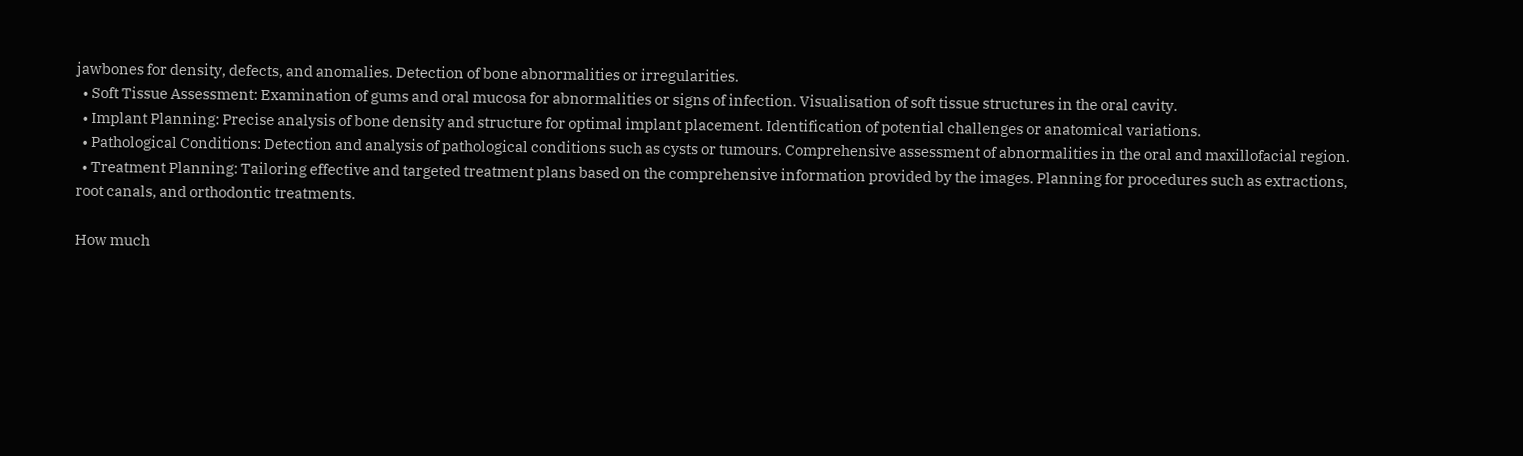jawbones for density, defects, and anomalies. Detection of bone abnormalities or irregularities.
  • Soft Tissue Assessment: Examination of gums and oral mucosa for abnormalities or signs of infection. Visualisation of soft tissue structures in the oral cavity.
  • Implant Planning: Precise analysis of bone density and structure for optimal implant placement. Identification of potential challenges or anatomical variations.
  • Pathological Conditions: Detection and analysis of pathological conditions such as cysts or tumours. Comprehensive assessment of abnormalities in the oral and maxillofacial region.
  • Treatment Planning: Tailoring effective and targeted treatment plans based on the comprehensive information provided by the images. Planning for procedures such as extractions, root canals, and orthodontic treatments.

How much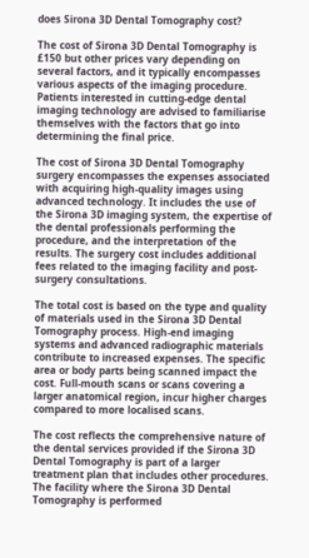does Sirona 3D Dental Tomography cost?

The cost of Sirona 3D Dental Tomography is £150 but other prices vary depending on several factors, and it typically encompasses various aspects of the imaging procedure. Patients interested in cutting-edge dental imaging technology are advised to familiarise themselves with the factors that go into determining the final price.

The cost of Sirona 3D Dental Tomography surgery encompasses the expenses associated with acquiring high-quality images using advanced technology. It includes the use of the Sirona 3D imaging system, the expertise of the dental professionals performing the procedure, and the interpretation of the results. The surgery cost includes additional fees related to the imaging facility and post-surgery consultations.

The total cost is based on the type and quality of materials used in the Sirona 3D Dental Tomography process. High-end imaging systems and advanced radiographic materials contribute to increased expenses. The specific area or body parts being scanned impact the cost. Full-mouth scans or scans covering a larger anatomical region, incur higher charges compared to more localised scans.

The cost reflects the comprehensive nature of the dental services provided if the Sirona 3D Dental Tomography is part of a larger treatment plan that includes other procedures. The facility where the Sirona 3D Dental Tomography is performed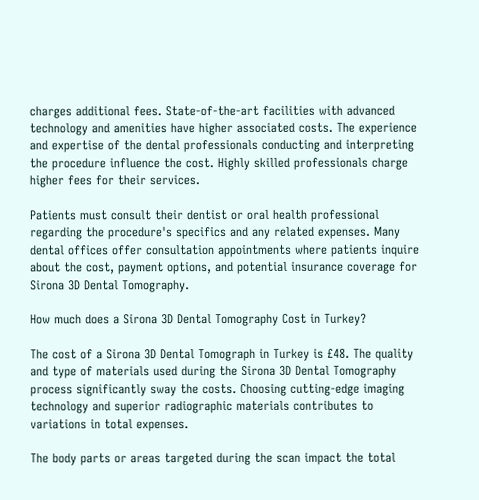charges additional fees. State-of-the-art facilities with advanced technology and amenities have higher associated costs. The experience and expertise of the dental professionals conducting and interpreting the procedure influence the cost. Highly skilled professionals charge higher fees for their services.

Patients must consult their dentist or oral health professional regarding the procedure's specifics and any related expenses. Many dental offices offer consultation appointments where patients inquire about the cost, payment options, and potential insurance coverage for Sirona 3D Dental Tomography.

How much does a Sirona 3D Dental Tomography Cost in Turkey?

The cost of a Sirona 3D Dental Tomograph in Turkey is £48. The quality and type of materials used during the Sirona 3D Dental Tomography process significantly sway the costs. Choosing cutting-edge imaging technology and superior radiographic materials contributes to variations in total expenses.

The body parts or areas targeted during the scan impact the total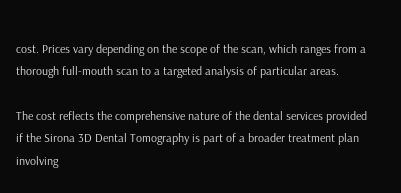cost. Prices vary depending on the scope of the scan, which ranges from a thorough full-mouth scan to a targeted analysis of particular areas.

The cost reflects the comprehensive nature of the dental services provided if the Sirona 3D Dental Tomography is part of a broader treatment plan involving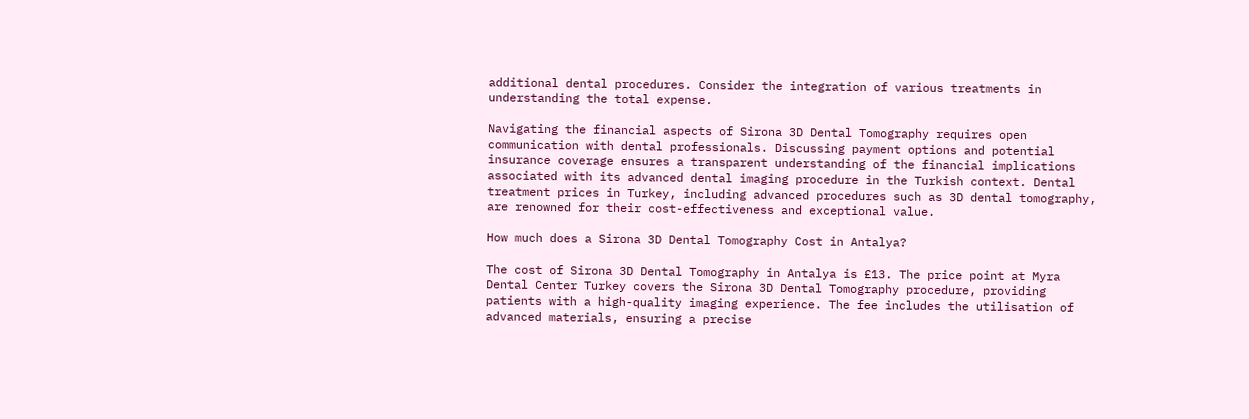additional dental procedures. Consider the integration of various treatments in understanding the total expense.

Navigating the financial aspects of Sirona 3D Dental Tomography requires open communication with dental professionals. Discussing payment options and potential insurance coverage ensures a transparent understanding of the financial implications associated with its advanced dental imaging procedure in the Turkish context. Dental treatment prices in Turkey, including advanced procedures such as 3D dental tomography, are renowned for their cost-effectiveness and exceptional value.

How much does a Sirona 3D Dental Tomography Cost in Antalya?

The cost of Sirona 3D Dental Tomography in Antalya is £13. The price point at Myra Dental Center Turkey covers the Sirona 3D Dental Tomography procedure, providing patients with a high-quality imaging experience. The fee includes the utilisation of advanced materials, ensuring a precise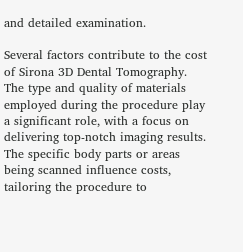and detailed examination.

Several factors contribute to the cost of Sirona 3D Dental Tomography. The type and quality of materials employed during the procedure play a significant role, with a focus on delivering top-notch imaging results. The specific body parts or areas being scanned influence costs, tailoring the procedure to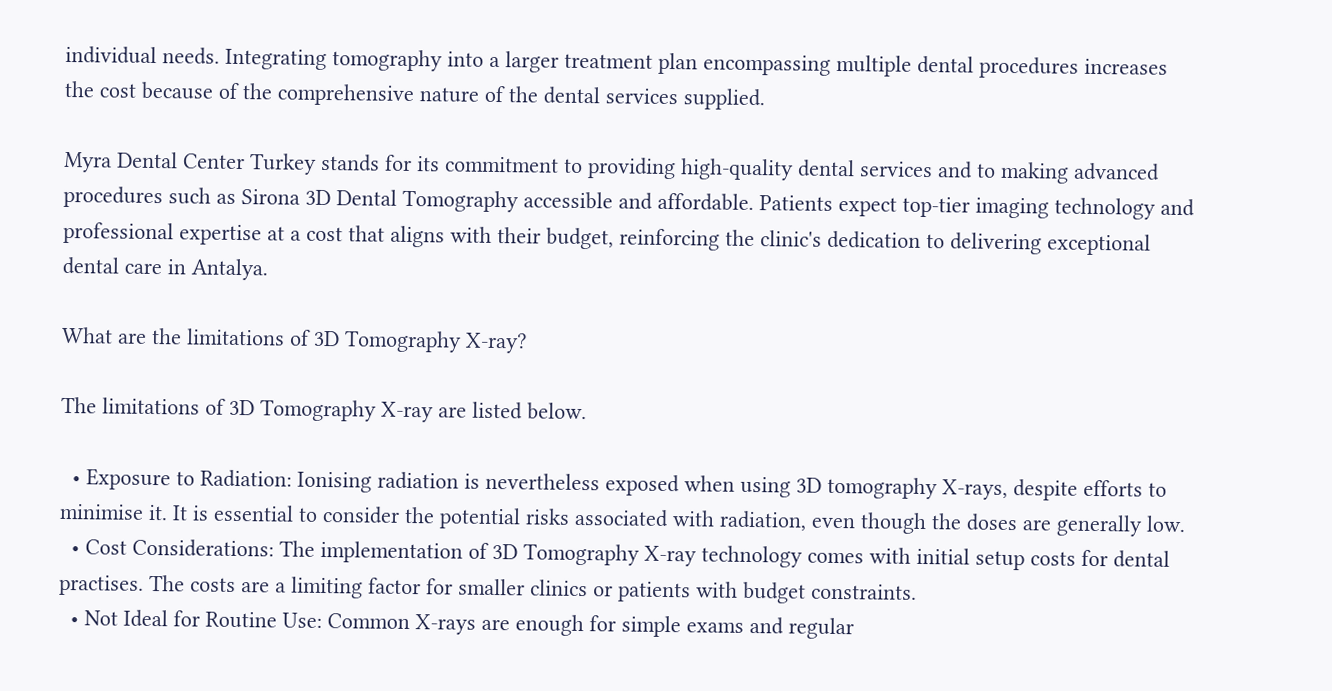individual needs. Integrating tomography into a larger treatment plan encompassing multiple dental procedures increases the cost because of the comprehensive nature of the dental services supplied.

Myra Dental Center Turkey stands for its commitment to providing high-quality dental services and to making advanced procedures such as Sirona 3D Dental Tomography accessible and affordable. Patients expect top-tier imaging technology and professional expertise at a cost that aligns with their budget, reinforcing the clinic's dedication to delivering exceptional dental care in Antalya.

What are the limitations of 3D Tomography X-ray?

The limitations of 3D Tomography X-ray are listed below.

  • Exposure to Radiation: Ionising radiation is nevertheless exposed when using 3D tomography X-rays, despite efforts to minimise it. It is essential to consider the potential risks associated with radiation, even though the doses are generally low.
  • Cost Considerations: The implementation of 3D Tomography X-ray technology comes with initial setup costs for dental practises. The costs are a limiting factor for smaller clinics or patients with budget constraints.
  • Not Ideal for Routine Use: Common X-rays are enough for simple exams and regular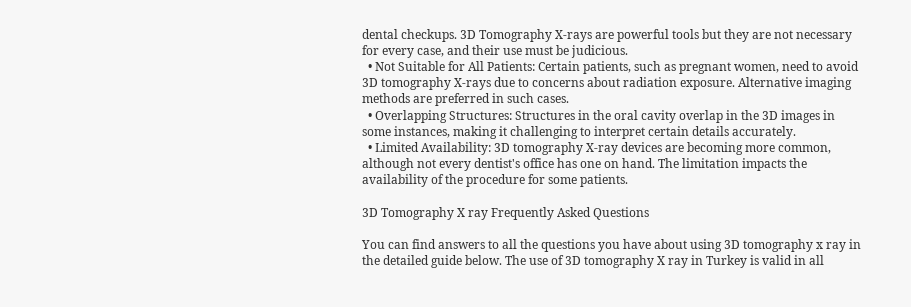dental checkups. 3D Tomography X-rays are powerful tools but they are not necessary for every case, and their use must be judicious.
  • Not Suitable for All Patients: Certain patients, such as pregnant women, need to avoid 3D tomography X-rays due to concerns about radiation exposure. Alternative imaging methods are preferred in such cases.
  • Overlapping Structures: Structures in the oral cavity overlap in the 3D images in some instances, making it challenging to interpret certain details accurately.
  • Limited Availability: 3D tomography X-ray devices are becoming more common, although not every dentist's office has one on hand. The limitation impacts the availability of the procedure for some patients.

3D Tomography X ray Frequently Asked Questions

You can find answers to all the questions you have about using 3D tomography x ray in the detailed guide below. The use of 3D tomography X ray in Turkey is valid in all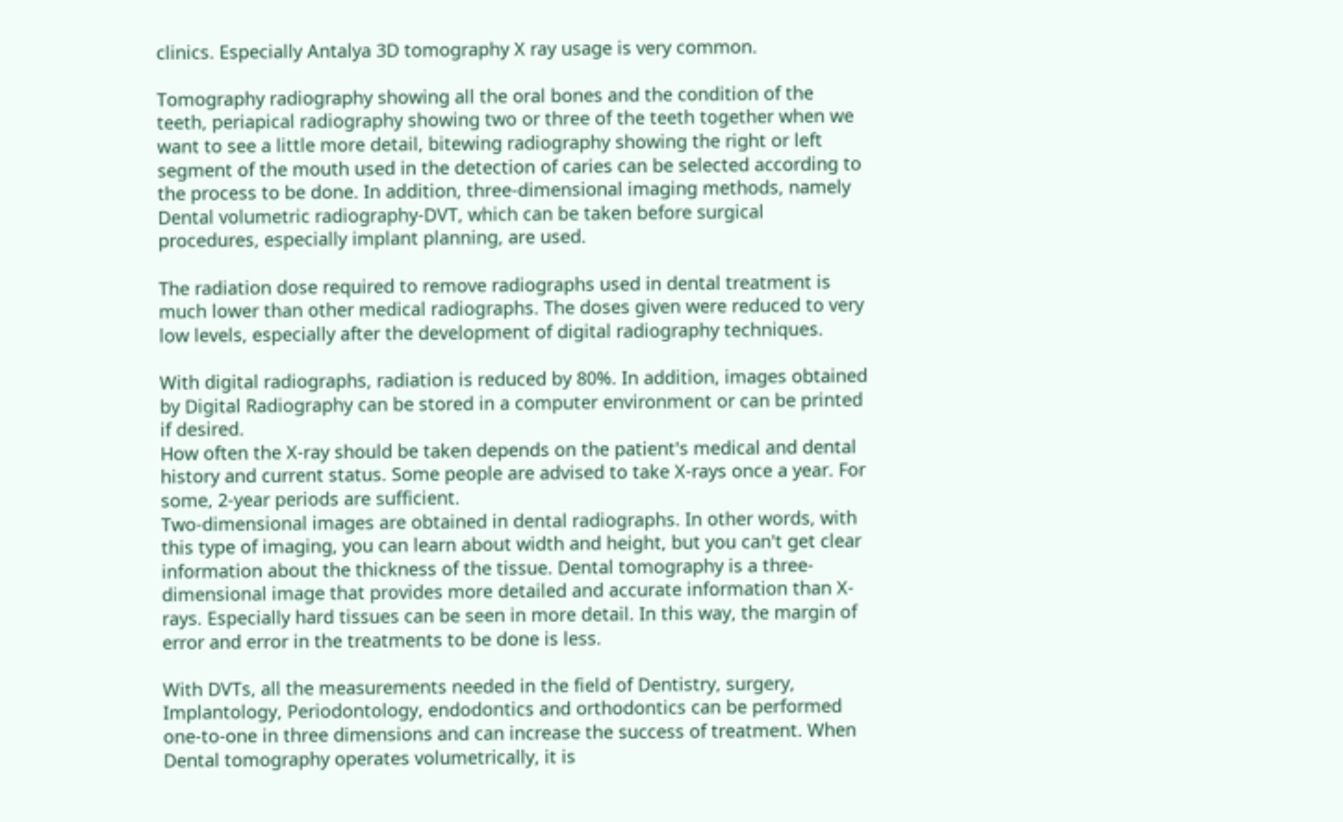clinics. Especially Antalya 3D tomography X ray usage is very common.

Tomography radiography showing all the oral bones and the condition of the teeth, periapical radiography showing two or three of the teeth together when we want to see a little more detail, bitewing radiography showing the right or left segment of the mouth used in the detection of caries can be selected according to the process to be done. In addition, three-dimensional imaging methods, namely Dental volumetric radiography-DVT, which can be taken before surgical procedures, especially implant planning, are used.

The radiation dose required to remove radiographs used in dental treatment is much lower than other medical radiographs. The doses given were reduced to very low levels, especially after the development of digital radiography techniques.

With digital radiographs, radiation is reduced by 80%. In addition, images obtained by Digital Radiography can be stored in a computer environment or can be printed if desired.
How often the X-ray should be taken depends on the patient's medical and dental history and current status. Some people are advised to take X-rays once a year. For some, 2-year periods are sufficient.
Two-dimensional images are obtained in dental radiographs. In other words, with this type of imaging, you can learn about width and height, but you can't get clear information about the thickness of the tissue. Dental tomography is a three-dimensional image that provides more detailed and accurate information than X-rays. Especially hard tissues can be seen in more detail. In this way, the margin of error and error in the treatments to be done is less.

With DVTs, all the measurements needed in the field of Dentistry, surgery, Implantology, Periodontology, endodontics and orthodontics can be performed one-to-one in three dimensions and can increase the success of treatment. When Dental tomography operates volumetrically, it is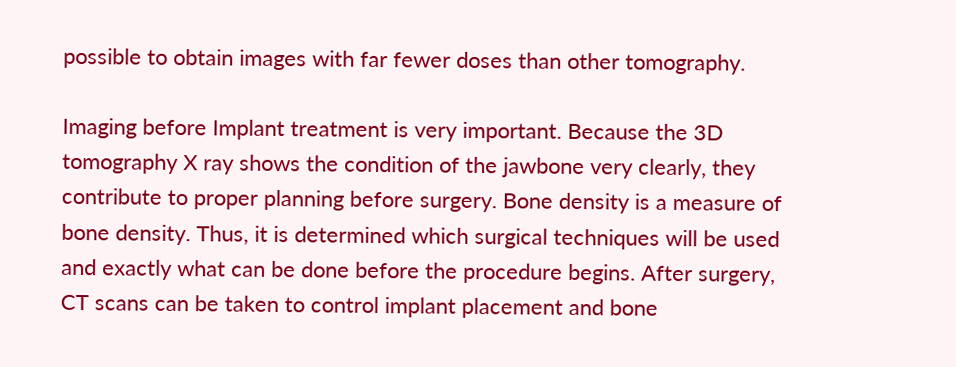possible to obtain images with far fewer doses than other tomography.

Imaging before Implant treatment is very important. Because the 3D tomography X ray shows the condition of the jawbone very clearly, they contribute to proper planning before surgery. Bone density is a measure of bone density. Thus, it is determined which surgical techniques will be used and exactly what can be done before the procedure begins. After surgery, CT scans can be taken to control implant placement and bone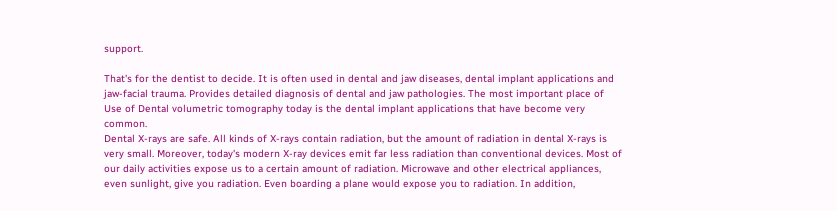support.

That's for the dentist to decide. It is often used in dental and jaw diseases, dental implant applications and jaw-facial trauma. Provides detailed diagnosis of dental and jaw pathologies. The most important place of Use of Dental volumetric tomography today is the dental implant applications that have become very common.
Dental X-rays are safe. All kinds of X-rays contain radiation, but the amount of radiation in dental X-rays is very small. Moreover, today's modern X-ray devices emit far less radiation than conventional devices. Most of our daily activities expose us to a certain amount of radiation. Microwave and other electrical appliances, even sunlight, give you radiation. Even boarding a plane would expose you to radiation. In addition,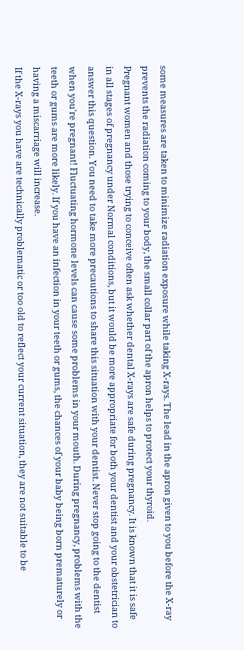some measures are taken to minimize radiation exposure while taking X-rays. The lead in the apron given to you before the X-ray prevents the radiation coming to your body, the small collar part of the apron helps to protect your thyroid.
Pregnant women and those trying to conceive often ask whether dental X-rays are safe during pregnancy. It is known that it is safe in all stages of pregnancy under Normal conditions, but it would be more appropriate for both your dentist and your obstetrician to answer this question. You need to take more precautions to share this situation with your dentist. Never stop going to the dentist when you're pregnant! Fluctuating hormone levels can cause some problems in your mouth. During pregnancy, problems with the teeth or gums are more likely. If you have an infection in your teeth or gums, the chances of your baby being born prematurely or having a miscarriage will increase.
If the X-rays you have are technically problematic or too old to reflect your current situation, they are not suitable to be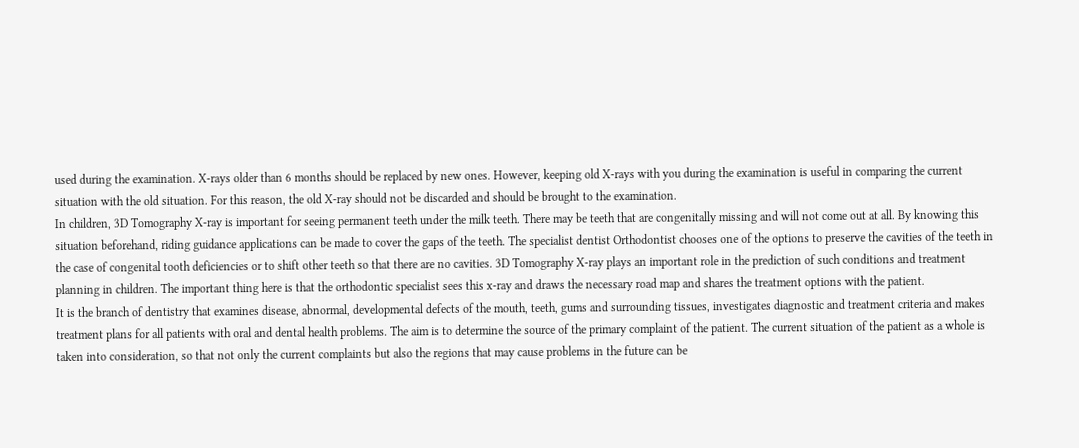used during the examination. X-rays older than 6 months should be replaced by new ones. However, keeping old X-rays with you during the examination is useful in comparing the current situation with the old situation. For this reason, the old X-ray should not be discarded and should be brought to the examination.
In children, 3D Tomography X-ray is important for seeing permanent teeth under the milk teeth. There may be teeth that are congenitally missing and will not come out at all. By knowing this situation beforehand, riding guidance applications can be made to cover the gaps of the teeth. The specialist dentist Orthodontist chooses one of the options to preserve the cavities of the teeth in the case of congenital tooth deficiencies or to shift other teeth so that there are no cavities. 3D Tomography X-ray plays an important role in the prediction of such conditions and treatment planning in children. The important thing here is that the orthodontic specialist sees this x-ray and draws the necessary road map and shares the treatment options with the patient.
It is the branch of dentistry that examines disease, abnormal, developmental defects of the mouth, teeth, gums and surrounding tissues, investigates diagnostic and treatment criteria and makes treatment plans for all patients with oral and dental health problems. The aim is to determine the source of the primary complaint of the patient. The current situation of the patient as a whole is taken into consideration, so that not only the current complaints but also the regions that may cause problems in the future can be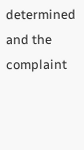determined and the complaint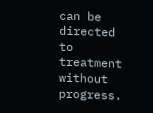can be directed to treatment without progress.